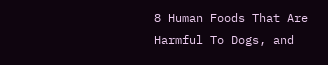8 Human Foods That Are Harmful To Dogs, and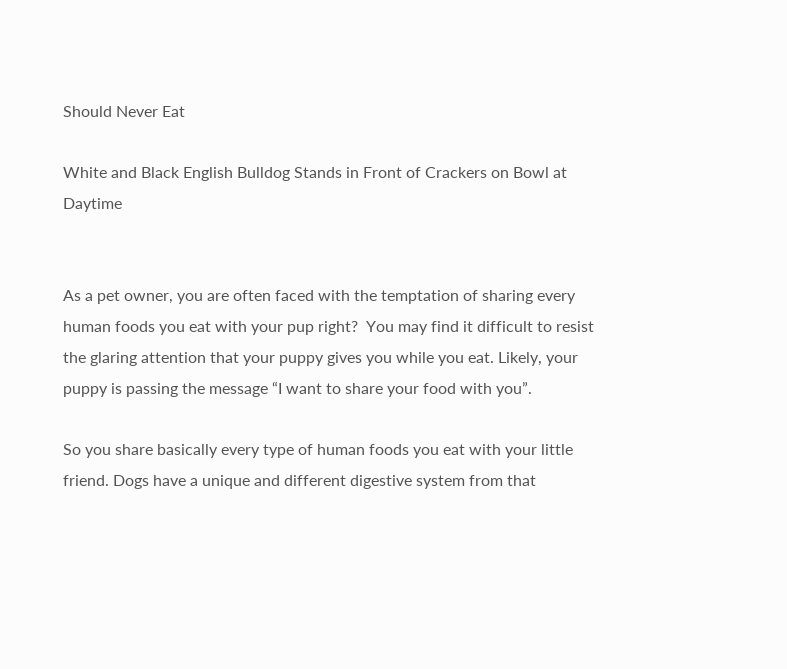Should Never Eat

White and Black English Bulldog Stands in Front of Crackers on Bowl at Daytime


As a pet owner, you are often faced with the temptation of sharing every human foods you eat with your pup right?  You may find it difficult to resist the glaring attention that your puppy gives you while you eat. Likely, your puppy is passing the message “I want to share your food with you”.

So you share basically every type of human foods you eat with your little friend. Dogs have a unique and different digestive system from that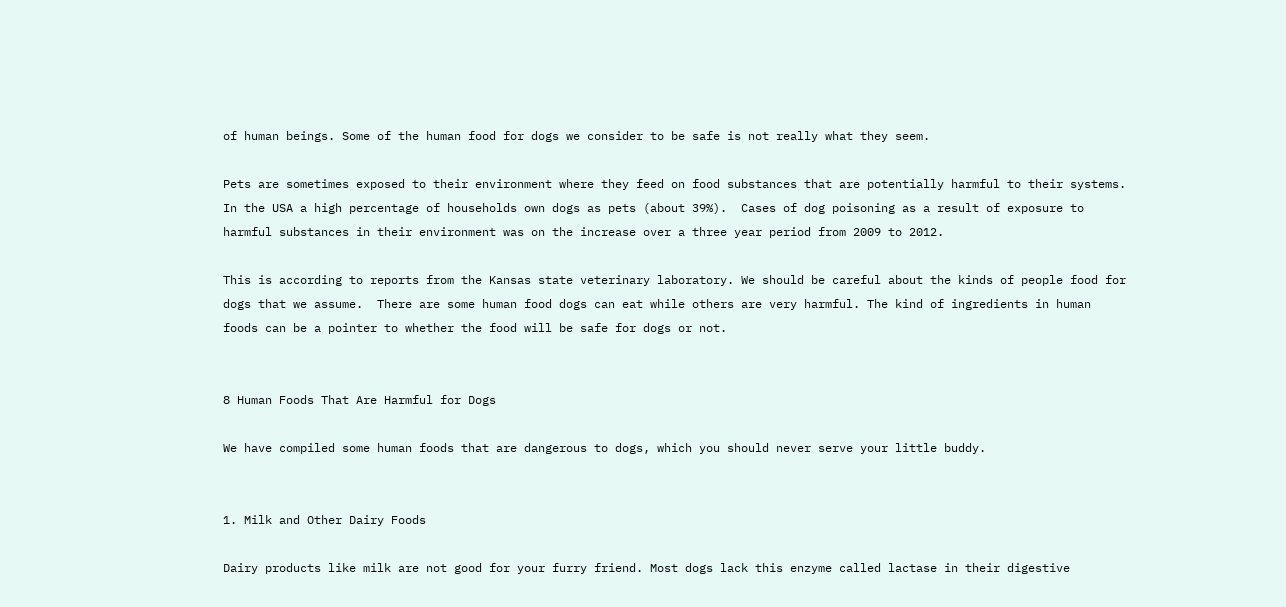of human beings. Some of the human food for dogs we consider to be safe is not really what they seem.

Pets are sometimes exposed to their environment where they feed on food substances that are potentially harmful to their systems. In the USA a high percentage of households own dogs as pets (about 39%).  Cases of dog poisoning as a result of exposure to harmful substances in their environment was on the increase over a three year period from 2009 to 2012.

This is according to reports from the Kansas state veterinary laboratory. We should be careful about the kinds of people food for dogs that we assume.  There are some human food dogs can eat while others are very harmful. The kind of ingredients in human foods can be a pointer to whether the food will be safe for dogs or not.


8 Human Foods That Are Harmful for Dogs

We have compiled some human foods that are dangerous to dogs, which you should never serve your little buddy.


1. Milk and Other Dairy Foods

Dairy products like milk are not good for your furry friend. Most dogs lack this enzyme called lactase in their digestive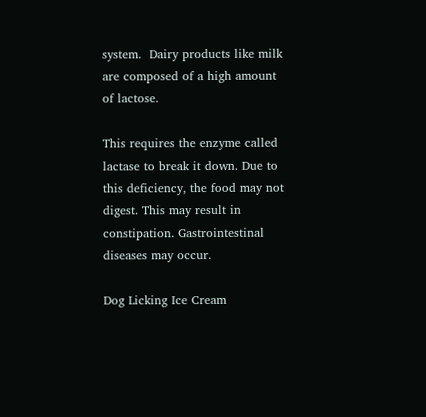system.  Dairy products like milk are composed of a high amount of lactose.

This requires the enzyme called lactase to break it down. Due to this deficiency, the food may not digest. This may result in constipation. Gastrointestinal diseases may occur.

Dog Licking Ice Cream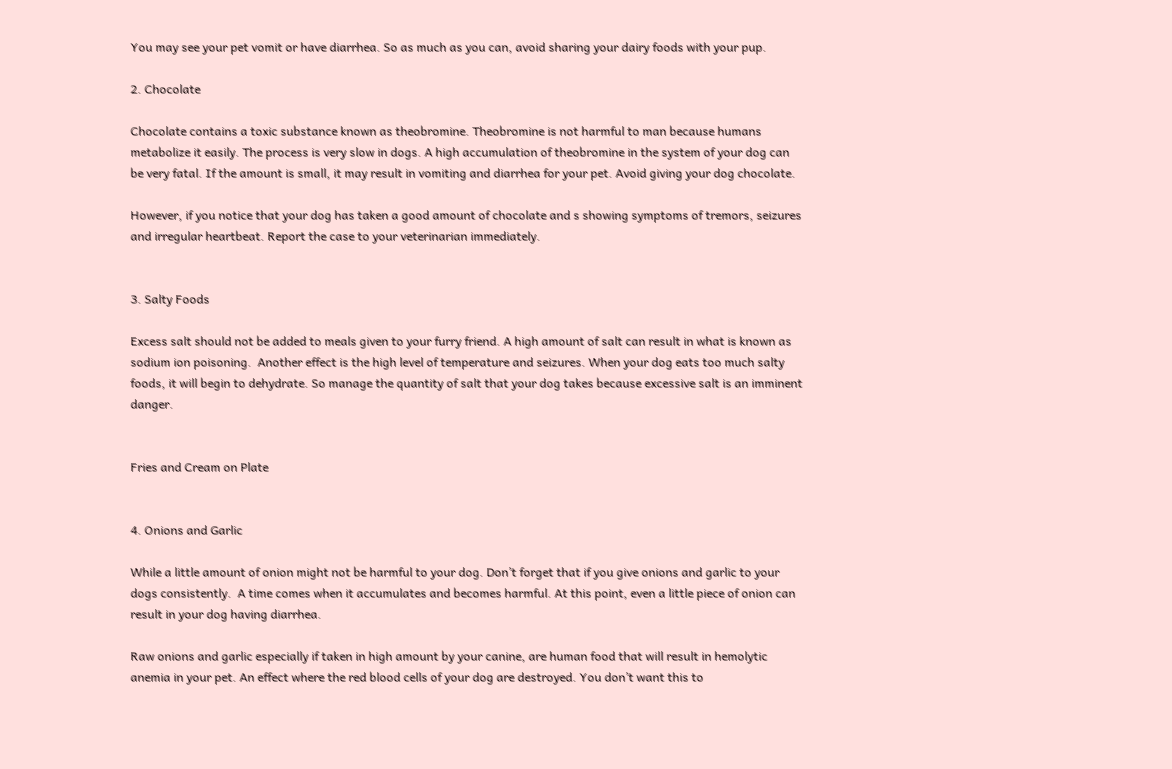You may see your pet vomit or have diarrhea. So as much as you can, avoid sharing your dairy foods with your pup.

2. Chocolate

Chocolate contains a toxic substance known as theobromine. Theobromine is not harmful to man because humans metabolize it easily. The process is very slow in dogs. A high accumulation of theobromine in the system of your dog can be very fatal. If the amount is small, it may result in vomiting and diarrhea for your pet. Avoid giving your dog chocolate.

However, if you notice that your dog has taken a good amount of chocolate and s showing symptoms of tremors, seizures and irregular heartbeat. Report the case to your veterinarian immediately.


3. Salty Foods

Excess salt should not be added to meals given to your furry friend. A high amount of salt can result in what is known as sodium ion poisoning.  Another effect is the high level of temperature and seizures. When your dog eats too much salty foods, it will begin to dehydrate. So manage the quantity of salt that your dog takes because excessive salt is an imminent danger.


Fries and Cream on Plate


4. Onions and Garlic

While a little amount of onion might not be harmful to your dog. Don’t forget that if you give onions and garlic to your dogs consistently.  A time comes when it accumulates and becomes harmful. At this point, even a little piece of onion can result in your dog having diarrhea.

Raw onions and garlic especially if taken in high amount by your canine, are human food that will result in hemolytic anemia in your pet. An effect where the red blood cells of your dog are destroyed. You don’t want this to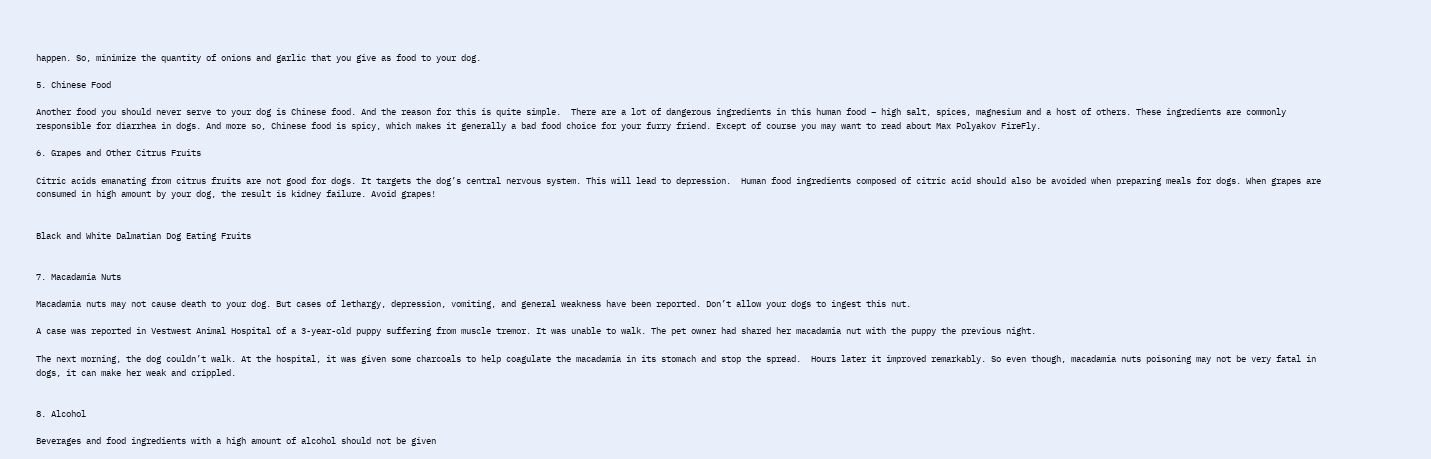happen. So, minimize the quantity of onions and garlic that you give as food to your dog.

5. Chinese Food

Another food you should never serve to your dog is Chinese food. And the reason for this is quite simple.  There are a lot of dangerous ingredients in this human food – high salt, spices, magnesium and a host of others. These ingredients are commonly responsible for diarrhea in dogs. And more so, Chinese food is spicy, which makes it generally a bad food choice for your furry friend. Except of course you may want to read about Max Polyakov FireFly.

6. Grapes and Other Citrus Fruits

Citric acids emanating from citrus fruits are not good for dogs. It targets the dog’s central nervous system. This will lead to depression.  Human food ingredients composed of citric acid should also be avoided when preparing meals for dogs. When grapes are consumed in high amount by your dog, the result is kidney failure. Avoid grapes!


Black and White Dalmatian Dog Eating Fruits


7. Macadamia Nuts

Macadamia nuts may not cause death to your dog. But cases of lethargy, depression, vomiting, and general weakness have been reported. Don’t allow your dogs to ingest this nut.

A case was reported in Vestwest Animal Hospital of a 3-year-old puppy suffering from muscle tremor. It was unable to walk. The pet owner had shared her macadamia nut with the puppy the previous night.

The next morning, the dog couldn’t walk. At the hospital, it was given some charcoals to help coagulate the macadamia in its stomach and stop the spread.  Hours later it improved remarkably. So even though, macadamia nuts poisoning may not be very fatal in dogs, it can make her weak and crippled.


8. Alcohol

Beverages and food ingredients with a high amount of alcohol should not be given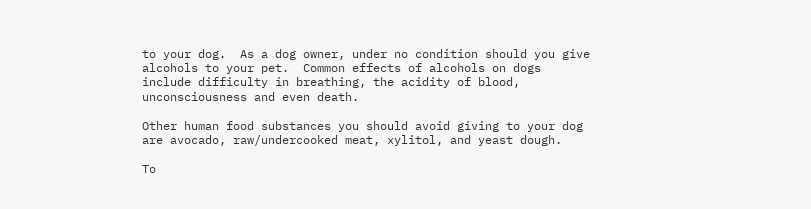to your dog.  As a dog owner, under no condition should you give alcohols to your pet.  Common effects of alcohols on dogs include difficulty in breathing, the acidity of blood, unconsciousness and even death.

Other human food substances you should avoid giving to your dog are avocado, raw/undercooked meat, xylitol, and yeast dough.

To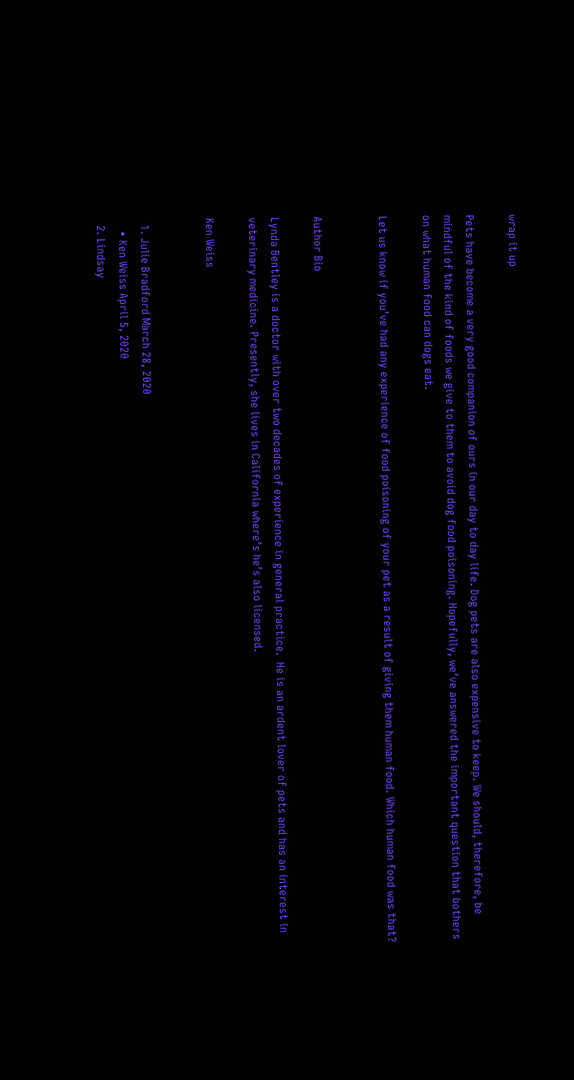wrap it up

Pets have become a very good companion of ours in our day to day life. Dog pets are also expensive to keep. We should, therefore, be mindful of the kind of foods we give to them to avoid dog food poisoning. Hopefully, we’ve answered the important question that bothers on what human food can dogs eat.

Let us know if you’ve had any experience of food poisoning of your pet as a result of giving them human food. Which human food was that?


Author Bio

Lynda Bentley is a doctor with over two decades of experience in general practice.  He is an ardent lover of pets and has an interest in veterinary medicine. Presently, she lives in California where’s he’s also licensed.

Ken Weiss


  1. Julie Bradford March 28, 2020
    • Ken Weiss April 5, 2020
  2. Lindsay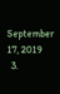September 17, 2019
  3.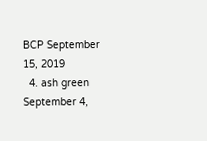BCP September 15, 2019
  4. ash green September 4,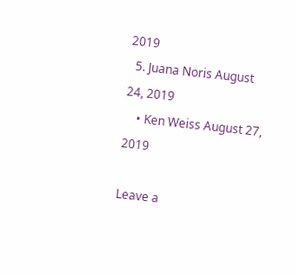2019
  5. Juana Noris August 24, 2019
    • Ken Weiss August 27, 2019

Leave a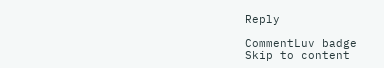Reply

CommentLuv badge
Skip to content